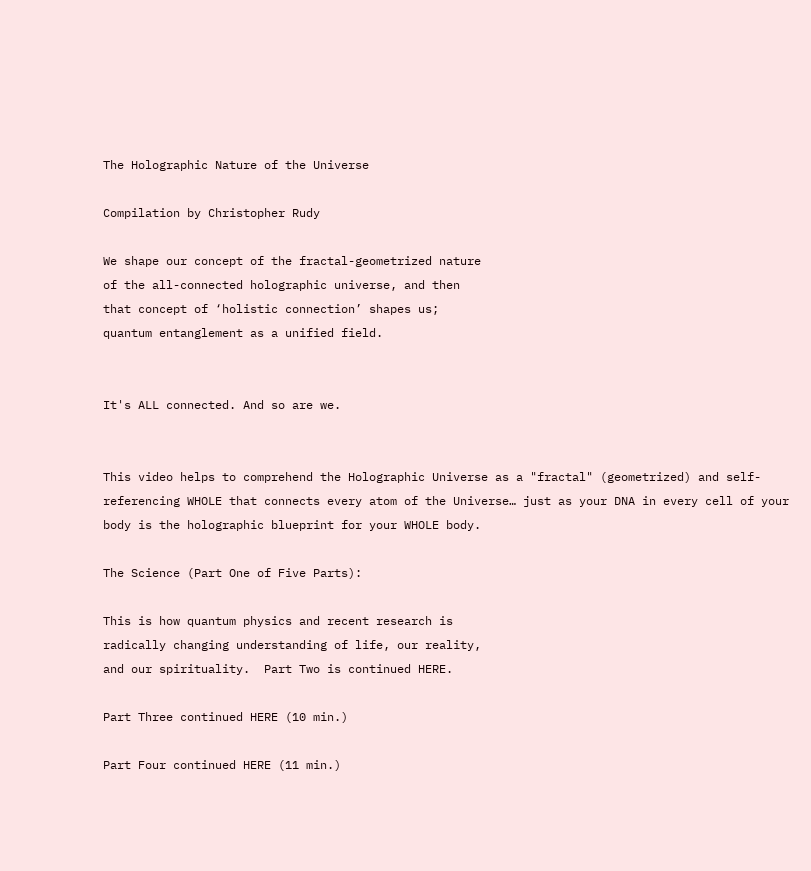The Holographic Nature of the Universe

Compilation by Christopher Rudy

We shape our concept of the fractal-geometrized nature
of the all-connected holographic universe, and then
that concept of ‘holistic connection’ shapes us;
quantum entanglement as a unified field.


It's ALL connected. And so are we.


This video helps to comprehend the Holographic Universe as a "fractal" (geometrized) and self-referencing WHOLE that connects every atom of the Universe… just as your DNA in every cell of your body is the holographic blueprint for your WHOLE body.

The Science (Part One of Five Parts):

This is how quantum physics and recent research is
radically changing understanding of life, our reality,
and our spirituality.  Part Two is continued HERE.

Part Three continued HERE (10 min.)

Part Four continued HERE (11 min.)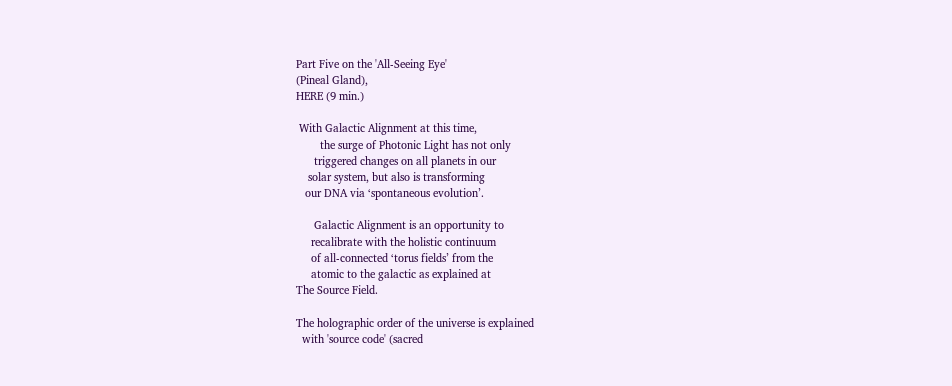Part Five on the 'All-Seeing Eye'
(Pineal Gland),
HERE (9 min.)

 With Galactic Alignment at this time,
        the surge of Photonic Light has not only
      triggered changes on all planets in our
    solar system, but also is transforming
   our DNA via ‘spontaneous evolution’.

      Galactic Alignment is an opportunity to
     recalibrate with the holistic continuum
     of all-connected ‘torus fields’ from the
     atomic to the galactic as explained at
The Source Field.

The holographic order of the universe is explained
  with 'source code' (sacred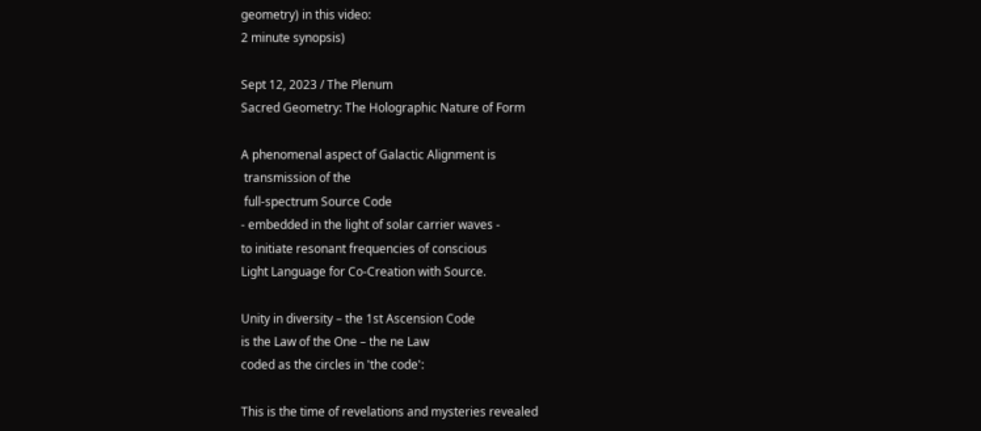geometry) in this video:
2 minute synopsis)

Sept 12, 2023 / The Plenum
Sacred Geometry: The Holographic Nature of Form

A phenomenal aspect of Galactic Alignment is
 transmission of the
 full-spectrum Source Code
- embedded in the light of solar carrier waves -
to initiate resonant frequencies of conscious
Light Language for Co-Creation with Source.

Unity in diversity – the 1st Ascension Code
is the Law of the One – the ne Law
coded as the circles in 'the code':

This is the time of revelations and mysteries revealed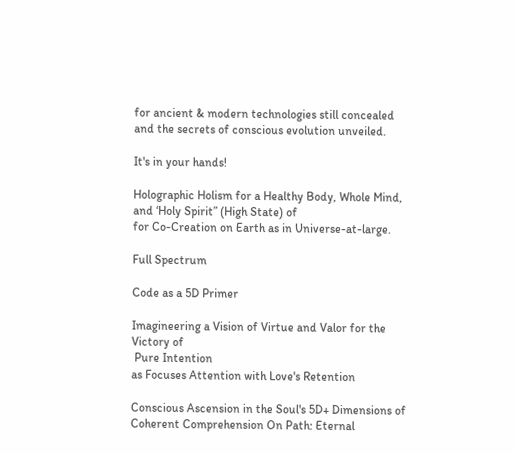for ancient & modern technologies still concealed
and the secrets of conscious evolution unveiled.

It's in your hands!

Holographic Holism for a Healthy Body, Whole Mind,
and ‘Holy Spirit” (High State) of
for Co-Creation on Earth as in Universe-at-large.

Full Spectrum

Code as a 5D Primer

Imagineering a Vision of Virtue and Valor for the Victory of
 Pure Intention
as Focuses Attention with Love's Retention

Conscious Ascension in the Soul's 5D+ Dimensions of
Coherent Comprehension On Path: Eternal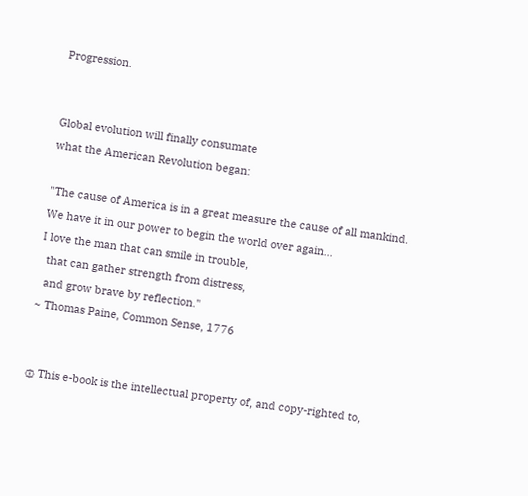Progression.


Global evolution will finally consumate
what the American Revolution began:

"The cause of America is in a great measure the cause of all mankind.
We have it in our power to begin the world over again...
I love the man that can smile in trouble,
  that can gather strength from distress,
  and grow brave by reflection."
~ Thomas Paine, Common Sense, 1776


۞ This e-book is the intellectual property of, and copy-righted to,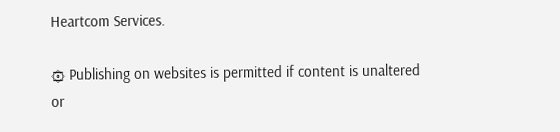Heartcom Services.

۞ Publishing on websites is permitted if content is unaltered or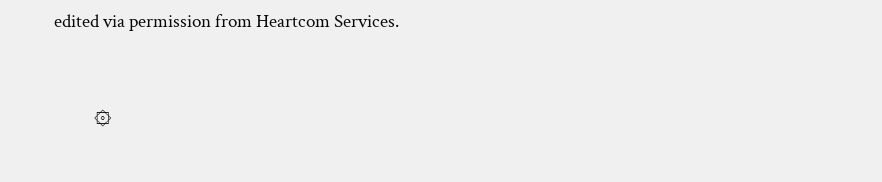edited via permission from Heartcom Services.


          ۞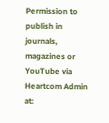Permission to publish in journals, magazines or YouTube via
Heartcom Admin at: